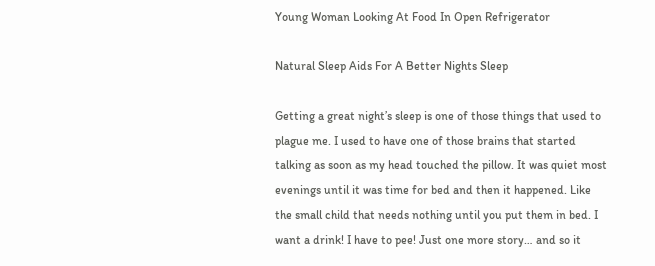Young Woman Looking At Food In Open Refrigerator

Natural Sleep Aids For A Better Nights Sleep

Getting a great night’s sleep is one of those things that used to plague me. I used to have one of those brains that started talking as soon as my head touched the pillow. It was quiet most evenings until it was time for bed and then it happened. Like the small child that needs nothing until you put them in bed. I want a drink! I have to pee! Just one more story… and so it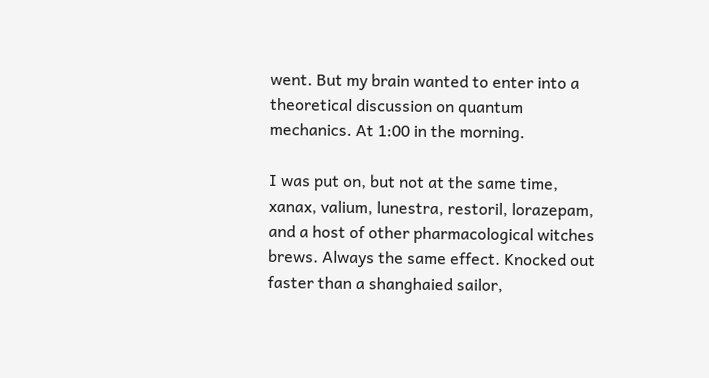went. But my brain wanted to enter into a theoretical discussion on quantum mechanics. At 1:00 in the morning.

I was put on, but not at the same time, xanax, valium, lunestra, restoril, lorazepam, and a host of other pharmacological witches brews. Always the same effect. Knocked out faster than a shanghaied sailor,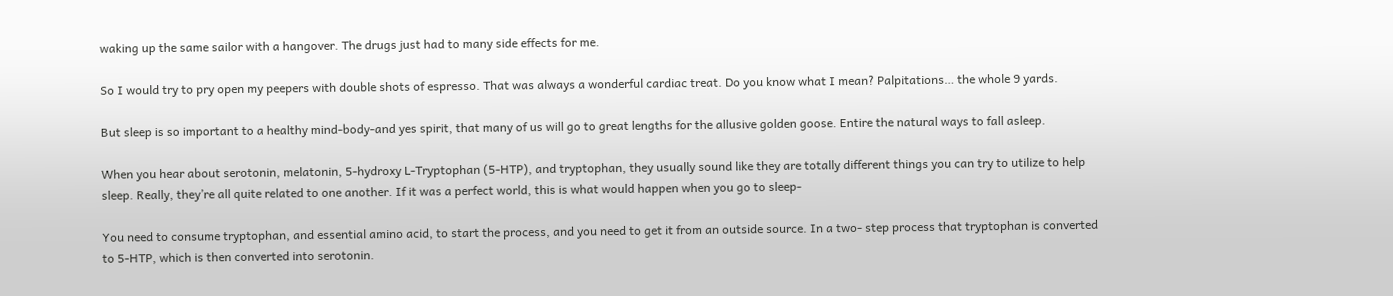waking up the same sailor with a hangover. The drugs just had to many side effects for me.

So I would try to pry open my peepers with double shots of espresso. That was always a wonderful cardiac treat. Do you know what I mean? Palpitations… the whole 9 yards.

But sleep is so important to a healthy mind-body-and yes spirit, that many of us will go to great lengths for the allusive golden goose. Entire the natural ways to fall asleep.

When you hear about serotonin, melatonin, 5-hydroxy L-Tryptophan (5-HTP), and tryptophan, they usually sound like they are totally different things you can try to utilize to help sleep. Really, they’re all quite related to one another. If it was a perfect world, this is what would happen when you go to sleep-

You need to consume tryptophan, and essential amino acid, to start the process, and you need to get it from an outside source. In a two- step process that tryptophan is converted to 5-HTP, which is then converted into serotonin.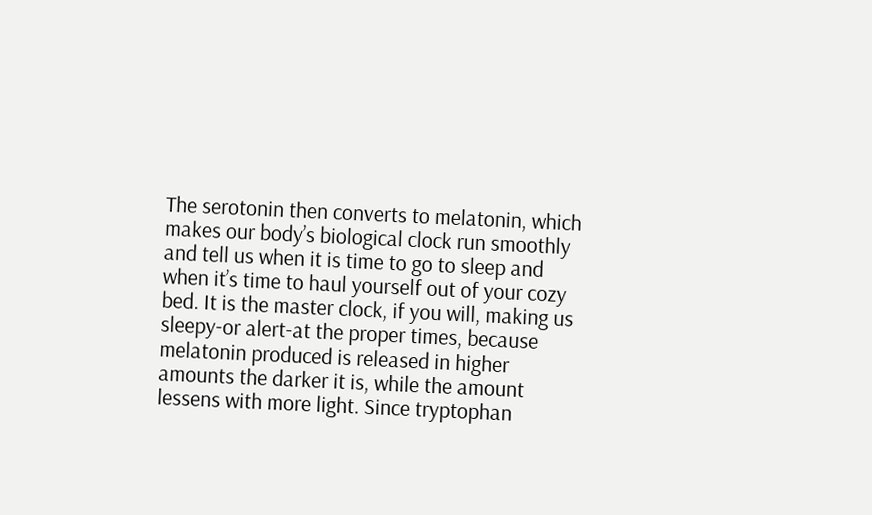The serotonin then converts to melatonin, which makes our body’s biological clock run smoothly and tell us when it is time to go to sleep and when it’s time to haul yourself out of your cozy bed. It is the master clock, if you will, making us sleepy-or alert-at the proper times, because melatonin produced is released in higher amounts the darker it is, while the amount lessens with more light. Since tryptophan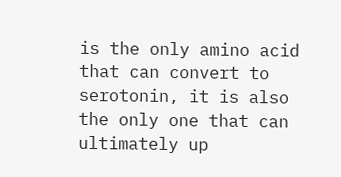is the only amino acid that can convert to serotonin, it is also the only one that can ultimately up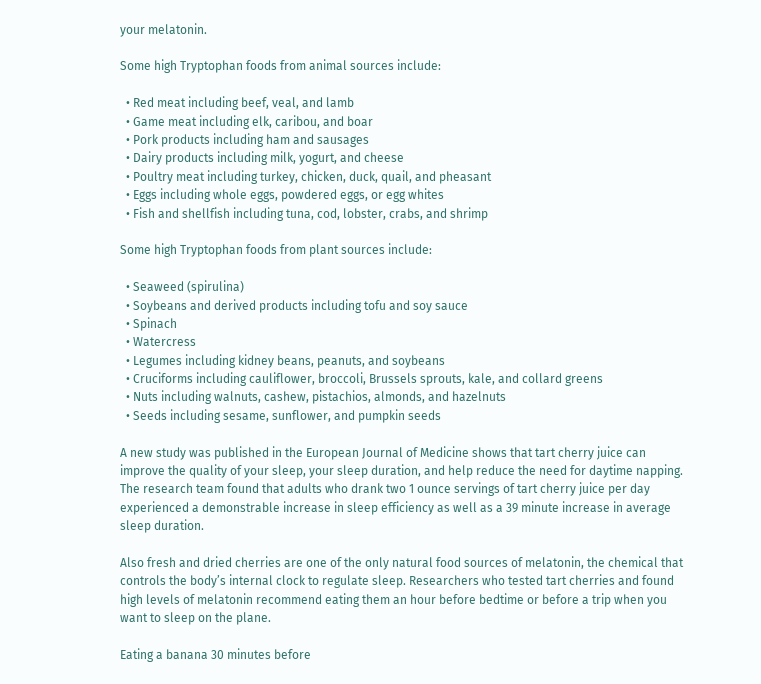your melatonin.

Some high Tryptophan foods from animal sources include:

  • Red meat including beef, veal, and lamb
  • Game meat including elk, caribou, and boar
  • Pork products including ham and sausages
  • Dairy products including milk, yogurt, and cheese
  • Poultry meat including turkey, chicken, duck, quail, and pheasant
  • Eggs including whole eggs, powdered eggs, or egg whites
  • Fish and shellfish including tuna, cod, lobster, crabs, and shrimp

Some high Tryptophan foods from plant sources include:

  • Seaweed (spirulina)
  • Soybeans and derived products including tofu and soy sauce
  • Spinach
  • Watercress
  • Legumes including kidney beans, peanuts, and soybeans
  • Cruciforms including cauliflower, broccoli, Brussels sprouts, kale, and collard greens
  • Nuts including walnuts, cashew, pistachios, almonds, and hazelnuts
  • Seeds including sesame, sunflower, and pumpkin seeds

A new study was published in the European Journal of Medicine shows that tart cherry juice can improve the quality of your sleep, your sleep duration, and help reduce the need for daytime napping.  The research team found that adults who drank two 1 ounce servings of tart cherry juice per day experienced a demonstrable increase in sleep efficiency as well as a 39 minute increase in average sleep duration.

Also fresh and dried cherries are one of the only natural food sources of melatonin, the chemical that controls the body’s internal clock to regulate sleep. Researchers who tested tart cherries and found high levels of melatonin recommend eating them an hour before bedtime or before a trip when you want to sleep on the plane.

Eating a banana 30 minutes before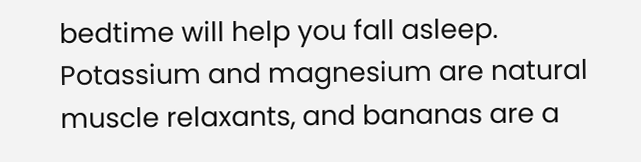bedtime will help you fall asleep. Potassium and magnesium are natural muscle relaxants, and bananas are a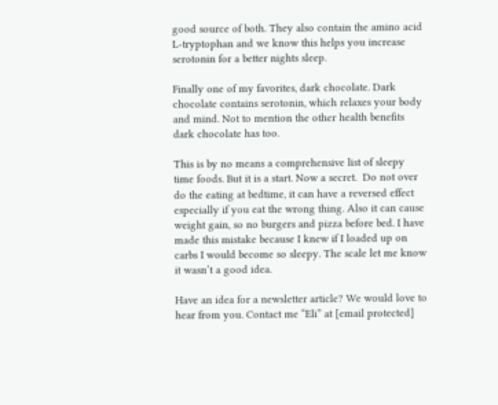good source of both. They also contain the amino acid L-tryptophan and we know this helps you increase serotonin for a better nights sleep.

Finally one of my favorites, dark chocolate. Dark chocolate contains serotonin, which relaxes your body and mind. Not to mention the other health benefits dark chocolate has too.

This is by no means a comprehensive list of sleepy time foods. But it is a start. Now a secret.  Do not over do the eating at bedtime, it can have a reversed effect especially if you eat the wrong thing. Also it can cause weight gain, so no burgers and pizza before bed. I have made this mistake because I knew if I loaded up on carbs I would become so sleepy. The scale let me know it wasn’t a good idea.

Have an idea for a newsletter article? We would love to hear from you. Contact me “Eli” at [email protected]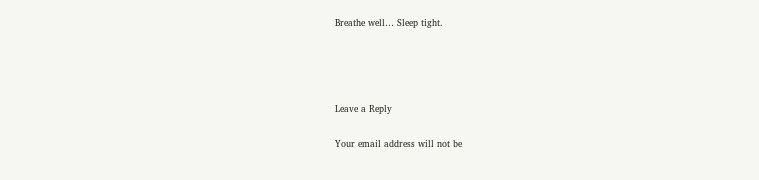Breathe well… Sleep tight.




Leave a Reply

Your email address will not be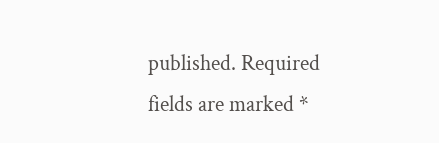published. Required fields are marked *